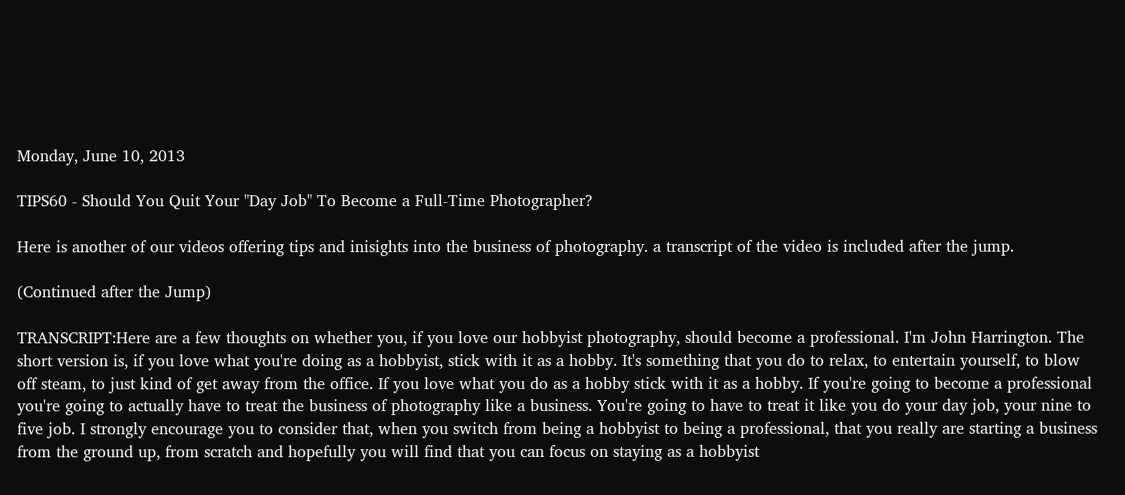Monday, June 10, 2013

TIPS60 - Should You Quit Your "Day Job" To Become a Full-Time Photographer?

Here is another of our videos offering tips and inisights into the business of photography. a transcript of the video is included after the jump.

(Continued after the Jump)

TRANSCRIPT:Here are a few thoughts on whether you, if you love our hobbyist photography, should become a professional. I'm John Harrington. The short version is, if you love what you're doing as a hobbyist, stick with it as a hobby. It's something that you do to relax, to entertain yourself, to blow off steam, to just kind of get away from the office. If you love what you do as a hobby stick with it as a hobby. If you're going to become a professional you're going to actually have to treat the business of photography like a business. You're going to have to treat it like you do your day job, your nine to five job. I strongly encourage you to consider that, when you switch from being a hobbyist to being a professional, that you really are starting a business from the ground up, from scratch and hopefully you will find that you can focus on staying as a hobbyist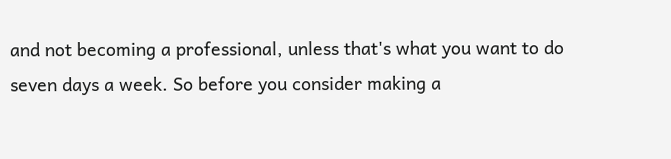and not becoming a professional, unless that's what you want to do seven days a week. So before you consider making a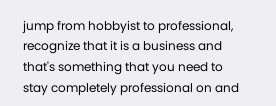jump from hobbyist to professional, recognize that it is a business and that's something that you need to stay completely professional on and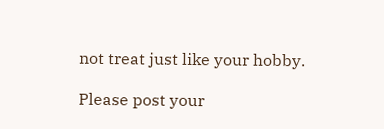not treat just like your hobby.

Please post your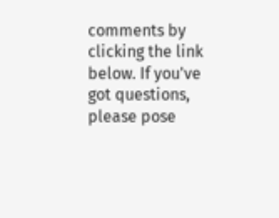comments by clicking the link below. If you've got questions, please pose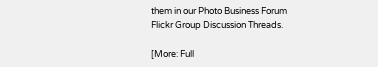them in our Photo Business Forum Flickr Group Discussion Threads.

[More: Full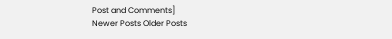Post and Comments]
Newer Posts Older Posts